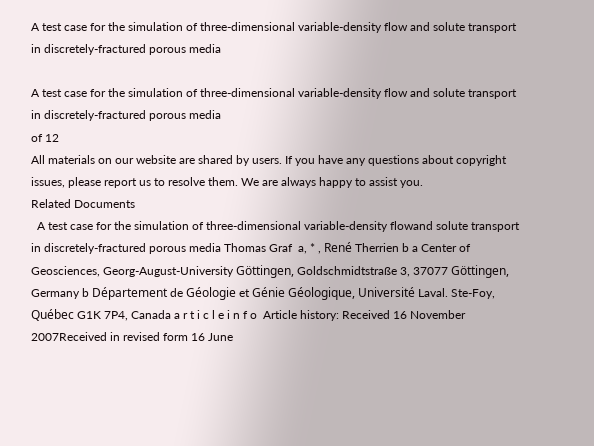A test case for the simulation of three-dimensional variable-density flow and solute transport in discretely-fractured porous media

A test case for the simulation of three-dimensional variable-density flow and solute transport in discretely-fractured porous media
of 12
All materials on our website are shared by users. If you have any questions about copyright issues, please report us to resolve them. We are always happy to assist you.
Related Documents
  A test case for the simulation of three-dimensional variable-density flowand solute transport in discretely-fractured porous media Thomas Graf  a, * , René Therrien b a Center of Geosciences, Georg-August-University Göttingen, Goldschmidtstraße 3, 37077 Göttingen, Germany b Département de Géologie et Génie Géologique, Université Laval. Ste-Foy, Québec G1K 7P4, Canada a r t i c l e i n f o  Article history: Received 16 November 2007Received in revised form 16 June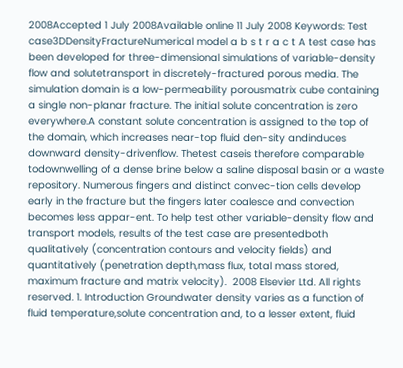2008Accepted 1 July 2008Available online 11 July 2008 Keywords: Test case3DDensityFractureNumerical model a b s t r a c t A test case has been developed for three-dimensional simulations of variable-density flow and solutetransport in discretely-fractured porous media. The simulation domain is a low-permeability porousmatrix cube containing a single non-planar fracture. The initial solute concentration is zero everywhere.A constant solute concentration is assigned to the top of the domain, which increases near-top fluid den-sity andinduces downward density-drivenflow. Thetest caseis therefore comparable todownwelling of a dense brine below a saline disposal basin or a waste repository. Numerous fingers and distinct convec-tion cells develop early in the fracture but the fingers later coalesce and convection becomes less appar-ent. To help test other variable-density flow and transport models, results of the test case are presentedboth qualitatively (concentration contours and velocity fields) and quantitatively (penetration depth,mass flux, total mass stored, maximum fracture and matrix velocity).  2008 Elsevier Ltd. All rights reserved. 1. Introduction Groundwater density varies as a function of fluid temperature,solute concentration and, to a lesser extent, fluid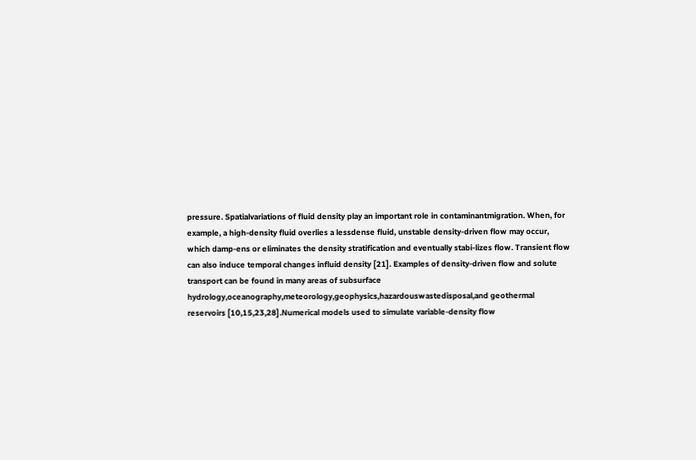pressure. Spatialvariations of fluid density play an important role in contaminantmigration. When, for example, a high-density fluid overlies a lessdense fluid, unstable density-driven flow may occur, which damp-ens or eliminates the density stratification and eventually stabi-lizes flow. Transient flow can also induce temporal changes influid density [21]. Examples of density-driven flow and solute transport can be found in many areas of subsurface hydrology,oceanography,meteorology,geophysics,hazardouswastedisposal,and geothermal reservoirs [10,15,23,28].Numerical models used to simulate variable-density flow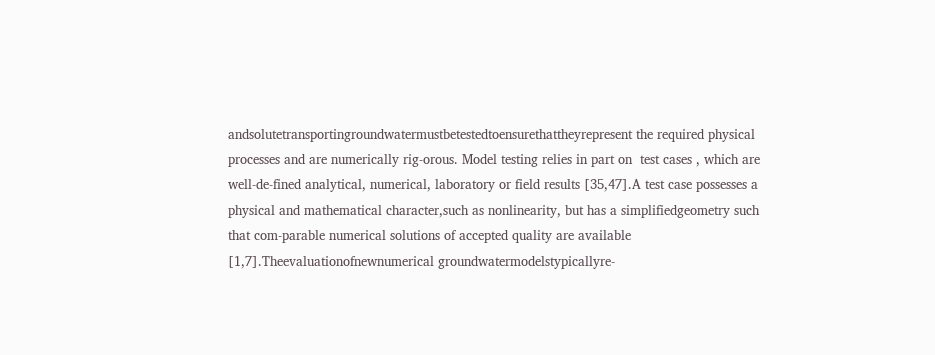andsolutetransportingroundwatermustbetestedtoensurethattheyrepresent the required physical processes and are numerically rig-orous. Model testing relies in part on  test cases , which are well-de-fined analytical, numerical, laboratory or field results [35,47].A test case possesses a physical and mathematical character,such as nonlinearity, but has a simplifiedgeometry such that com-parable numerical solutions of accepted quality are available [1,7].Theevaluationofnewnumerical groundwatermodelstypicallyre-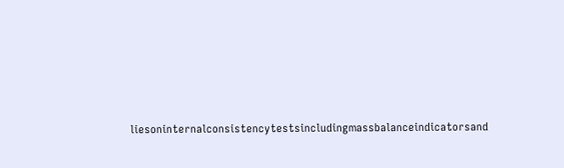liesoninternalconsistencytestsincludingmassbalanceindicatorsand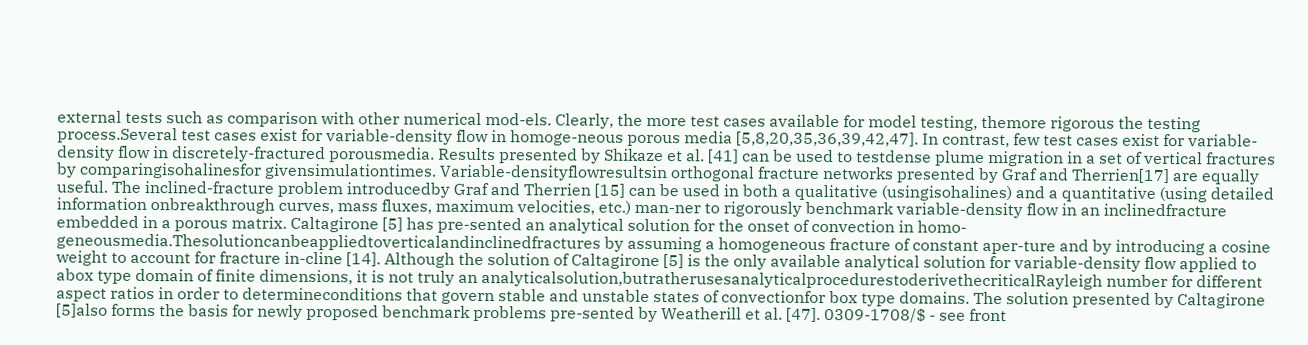external tests such as comparison with other numerical mod-els. Clearly, the more test cases available for model testing, themore rigorous the testing process.Several test cases exist for variable-density flow in homoge-neous porous media [5,8,20,35,36,39,42,47]. In contrast, few test cases exist for variable-density flow in discretely-fractured porousmedia. Results presented by Shikaze et al. [41] can be used to testdense plume migration in a set of vertical fractures by comparingisohalinesfor givensimulationtimes. Variable-densityflowresultsin orthogonal fracture networks presented by Graf and Therrien[17] are equally useful. The inclined-fracture problem introducedby Graf and Therrien [15] can be used in both a qualitative (usingisohalines) and a quantitative (using detailed information onbreakthrough curves, mass fluxes, maximum velocities, etc.) man-ner to rigorously benchmark variable-density flow in an inclinedfracture embedded in a porous matrix. Caltagirone [5] has pre-sented an analytical solution for the onset of convection in homo-geneousmedia.Thesolutioncanbeappliedtoverticalandinclinedfractures by assuming a homogeneous fracture of constant aper-ture and by introducing a cosine weight to account for fracture in-cline [14]. Although the solution of Caltagirone [5] is the only available analytical solution for variable-density flow applied to abox type domain of finite dimensions, it is not truly an analyticalsolution,butratherusesanalyticalprocedurestoderivethecriticalRayleigh number for different aspect ratios in order to determineconditions that govern stable and unstable states of convectionfor box type domains. The solution presented by Caltagirone [5]also forms the basis for newly proposed benchmark problems pre-sented by Weatherill et al. [47]. 0309-1708/$ - see front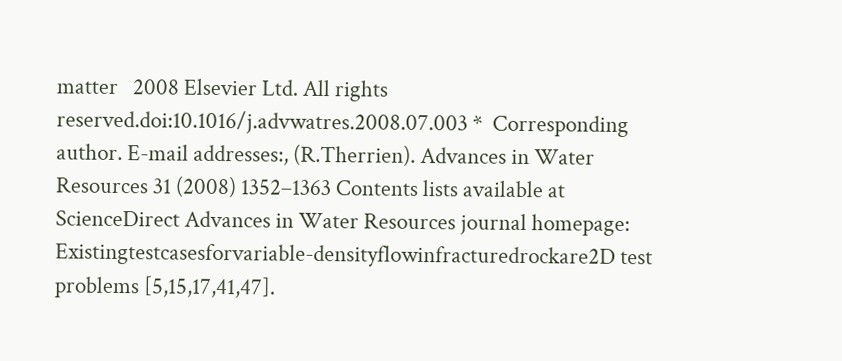matter   2008 Elsevier Ltd. All rights reserved.doi:10.1016/j.advwatres.2008.07.003 *  Corresponding author. E-mail addresses:, (R.Therrien). Advances in Water Resources 31 (2008) 1352–1363 Contents lists available at ScienceDirect Advances in Water Resources journal homepage:  Existingtestcasesforvariable-densityflowinfracturedrockare2D test problems [5,15,17,41,47].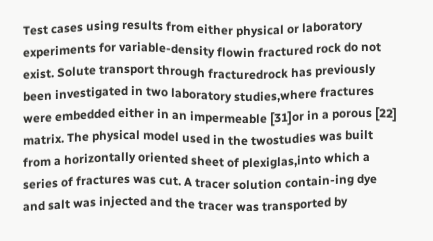Test cases using results from either physical or laboratory experiments for variable-density flowin fractured rock do not exist. Solute transport through fracturedrock has previously been investigated in two laboratory studies,where fractures were embedded either in an impermeable [31]or in a porous [22] matrix. The physical model used in the twostudies was built from a horizontally oriented sheet of plexiglas,into which a series of fractures was cut. A tracer solution contain-ing dye and salt was injected and the tracer was transported by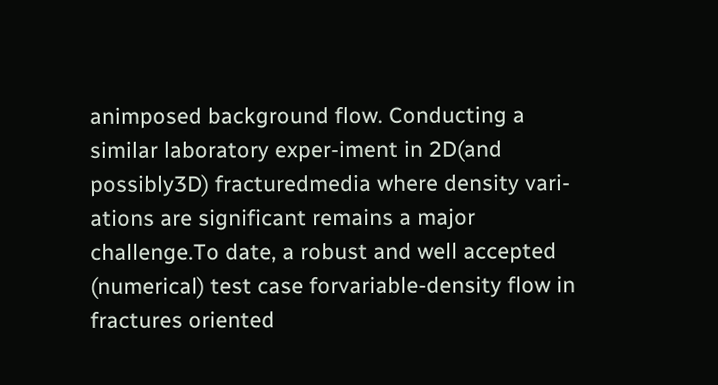animposed background flow. Conducting a similar laboratory exper-iment in 2D(and possibly3D) fracturedmedia where density vari-ations are significant remains a major challenge.To date, a robust and well accepted (numerical) test case forvariable-density flow in fractures oriented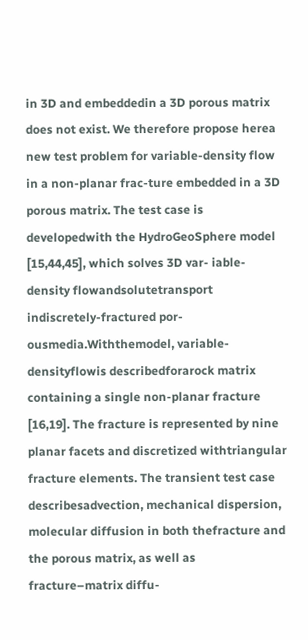in 3D and embeddedin a 3D porous matrix does not exist. We therefore propose herea new test problem for variable-density flow in a non-planar frac-ture embedded in a 3D porous matrix. The test case is developedwith the HydroGeoSphere model [15,44,45], which solves 3D var- iable-density flowandsolutetransport indiscretely-fractured por-ousmedia.Withthemodel, variable-densityflowis describedforarock matrix containing a single non-planar fracture [16,19]. The fracture is represented by nine planar facets and discretized withtriangular fracture elements. The transient test case describesadvection, mechanical dispersion, molecular diffusion in both thefracture and the porous matrix, as well as fracture–matrix diffu-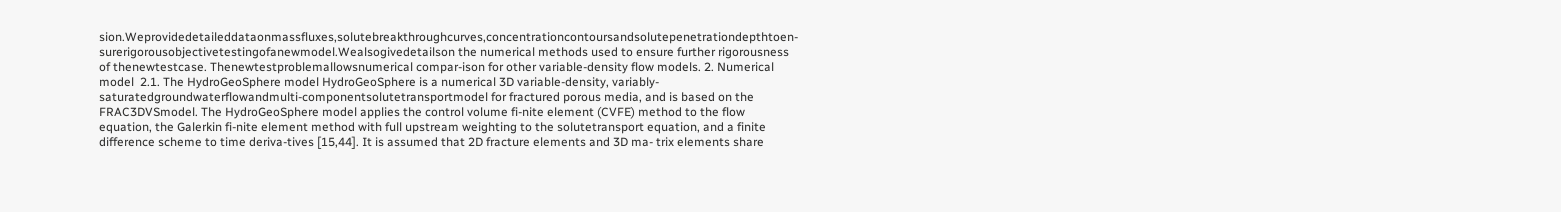sion.Weprovidedetaileddataonmassfluxes,solutebreakthroughcurves,concentrationcontoursandsolutepenetrationdepthtoen-surerigorousobjectivetestingofanewmodel.Wealsogivedetailson the numerical methods used to ensure further rigorousness of thenewtestcase. Thenewtestproblemallowsnumerical compar-ison for other variable-density flow models. 2. Numerical model  2.1. The HydroGeoSphere model HydroGeoSphere is a numerical 3D variable-density, variably-saturatedgroundwaterflowandmulti-componentsolutetransportmodel for fractured porous media, and is based on the FRAC3DVSmodel. The HydroGeoSphere model applies the control volume fi-nite element (CVFE) method to the flow equation, the Galerkin fi-nite element method with full upstream weighting to the solutetransport equation, and a finite difference scheme to time deriva-tives [15,44]. It is assumed that 2D fracture elements and 3D ma- trix elements share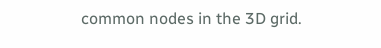common nodes in the 3D grid.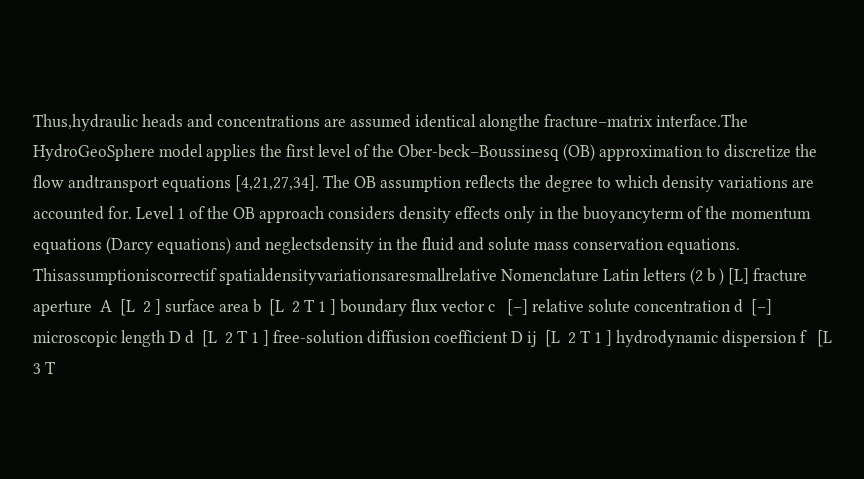Thus,hydraulic heads and concentrations are assumed identical alongthe fracture–matrix interface.The HydroGeoSphere model applies the first level of the Ober-beck–Boussinesq (OB) approximation to discretize the flow andtransport equations [4,21,27,34]. The OB assumption reflects the degree to which density variations are accounted for. Level 1 of the OB approach considers density effects only in the buoyancyterm of the momentum equations (Darcy equations) and neglectsdensity in the fluid and solute mass conservation equations. Thisassumptioniscorrectif spatialdensityvariationsaresmallrelative Nomenclature Latin letters (2 b ) [L] fracture aperture  A  [L  2 ] surface area b  [L  2 T 1 ] boundary flux vector c   [–] relative solute concentration d  [–] microscopic length D d  [L  2 T 1 ] free-solution diffusion coefficient D ij  [L  2 T 1 ] hydrodynamic dispersion f   [L  3 T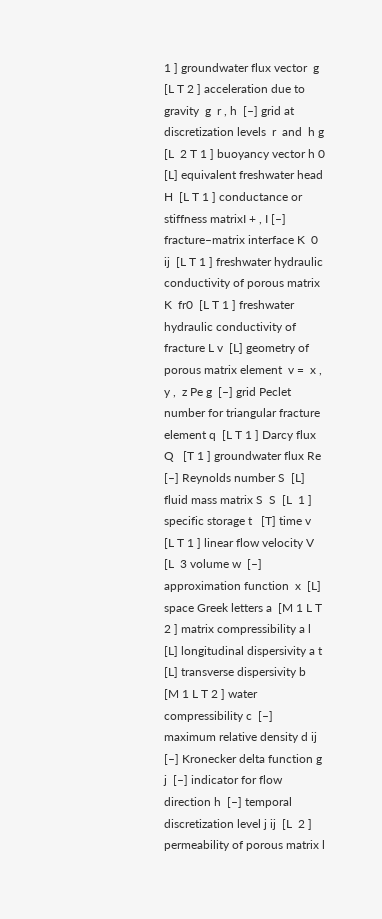1 ] groundwater flux vector  g   [L T 2 ] acceleration due to gravity  g  r , h  [–] grid at discretization levels  r  and  h g   [L  2 T 1 ] buoyancy vector h 0  [L] equivalent freshwater head H  [L T 1 ] conductance or stiffness matrixI + , I [–] fracture–matrix interface K  0 ij  [L T 1 ] freshwater hydraulic conductivity of porous matrix K  fr0  [L T 1 ] freshwater hydraulic conductivity of fracture L v  [L] geometry of porous matrix element  v =  x ,  y ,  z Pe g  [–] grid Peclet number for triangular fracture element q  [L T 1 ] Darcy flux Q   [T 1 ] groundwater flux Re  [–] Reynolds number S  [L] fluid mass matrix S  S  [L  1 ] specific storage t   [T] time v  [L T 1 ] linear flow velocity V   [L  3 volume w  [–] approximation function  x  [L] space Greek letters a  [M 1 L T 2 ] matrix compressibility a l  [L] longitudinal dispersivity a t  [L] transverse dispersivity b  [M 1 L T 2 ] water compressibility c  [–] maximum relative density d ij  [–] Kronecker delta function g  j  [–] indicator for flow direction h  [–] temporal discretization level j ij  [L  2 ] permeability of porous matrix l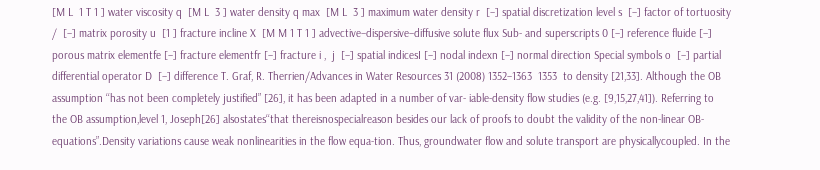[M L  1 T 1 ] water viscosity q  [M L  3 ] water density q max  [M L  3 ] maximum water density r  [–] spatial discretization level s  [–] factor of tortuosity /  [–] matrix porosity u  [1 ] fracture incline X  [M M 1 T 1 ] advective–dispersive–diffusive solute flux Sub- and superscripts 0 [–] reference fluide [–] porous matrix elementfe [–] fracture elementfr [–] fracture i ,  j  [–] spatial indicesI [–] nodal indexn [–] normal direction Special symbols o  [–] partial differential operator D  [–] difference T. Graf, R. Therrien/Advances in Water Resources 31 (2008) 1352–1363  1353  to density [21,33]. Although the OB assumption ‘‘has not been completely justified” [26], it has been adapted in a number of var- iable-density flow studies (e.g. [9,15,27,41]). Referring to the OB assumption,level 1, Joseph[26] alsostates‘‘that thereisnospecialreason besides our lack of proofs to doubt the validity of the non-linear OB-equations”.Density variations cause weak nonlinearities in the flow equa-tion. Thus, groundwater flow and solute transport are physicallycoupled. In the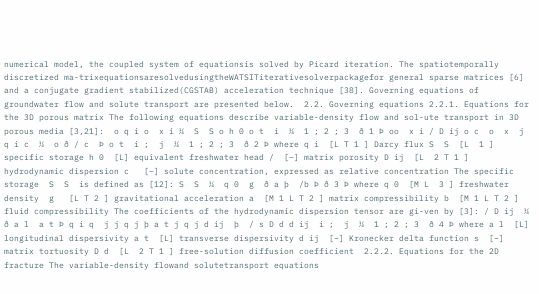numerical model, the coupled system of equationsis solved by Picard iteration. The spatiotemporally discretized ma-trixequationsaresolvedusingtheWATSITiterativesolverpackagefor general sparse matrices [6] and a conjugate gradient stabilized(CGSTAB) acceleration technique [38]. Governing equations of groundwater flow and solute transport are presented below.  2.2. Governing equations 2.2.1. Equations for the 3D porous matrix The following equations describe variable-density flow and sol-ute transport in 3D porous media [3,21]:  o q i o  x i ¼  S  S o h 0 o t  i  ¼  1 ; 2 ; 3  ð 1 Þ oo  x i / D ij o c  o  x  j  q i c  ¼  o ð / c  Þ o t  i ;  j  ¼  1 ; 2 ; 3  ð 2 Þ where q i  [L T 1 ] Darcy flux S  S  [L  1 ] specific storage h 0  [L] equivalent freshwater head /  [–] matrix porosity D ij  [L  2 T 1 ] hydrodynamic dispersion c   [–] solute concentration, expressed as relative concentration The specific storage  S  S  is defined as [12]: S  S  ¼  q 0  g  ð a þ  /b Þ ð 3 Þ where q 0  [M L  3 ] freshwater density  g   [L T 2 ] gravitational acceleration a  [M 1 L T 2 ] matrix compressibility b  [M 1 L T 2 ] fluid compressibility The coefficients of the hydrodynamic dispersion tensor are gi-ven by [3]: / D ij  ¼ ð a l  a t Þ q i q  j j q j þ a t j q j d ij  þ  / s D d d ij  i ;  j  ¼  1 ; 2 ; 3  ð 4 Þ where a l  [L] longitudinal dispersivity a t  [L] transverse dispersivity d ij  [–] Kronecker delta function s  [–] matrix tortuosity D d  [L  2 T 1 ] free-solution diffusion coefficient  2.2.2. Equations for the 2D fracture The variable-density flowand solutetransport equations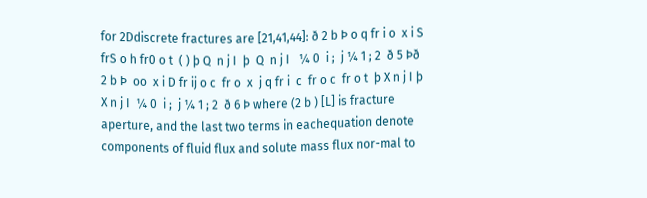for 2Ddiscrete fractures are [21,41,44]: ð 2 b Þ o q fr i o  x i S  frS o h fr0 o t  ( ) þ Q  n j I  þ  Q  n j I   ¼ 0  i ;  j ¼ 1 ; 2  ð 5 Þð 2 b Þ  oo  x i D fr ij o c  fr o  x  j q fr i  c  fr o c  fr o t  þ X n j I þ  X n j I  ¼ 0  i ;  j ¼ 1 ; 2  ð 6 Þ where (2 b ) [L] is fracture aperture, and the last two terms in eachequation denote components of fluid flux and solute mass flux nor-mal to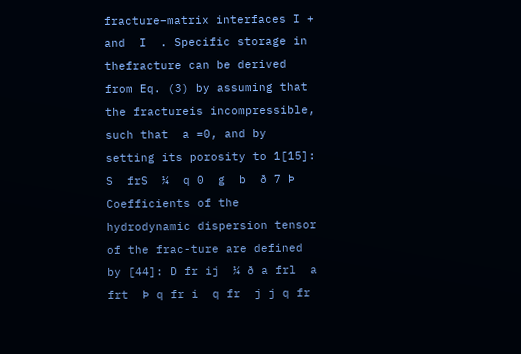fracture–matrix interfaces I + and  I  . Specific storage in thefracture can be derived from Eq. (3) by assuming that the fractureis incompressible, such that  a =0, and by setting its porosity to 1[15]: S  frS  ¼  q 0  g  b  ð 7 Þ Coefficients of the hydrodynamic dispersion tensor of the frac-ture are defined by [44]: D fr ij  ¼ ð a frl  a frt  Þ q fr i  q fr  j j q fr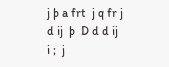j þ a frt  j q fr j d ij  þ  D d d ij  i ;  j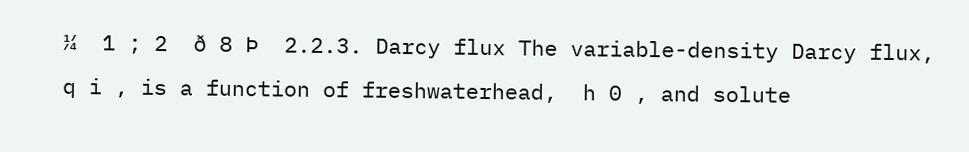¼  1 ; 2  ð 8 Þ  2.2.3. Darcy flux The variable-density Darcy flux,  q i , is a function of freshwaterhead,  h 0 , and solute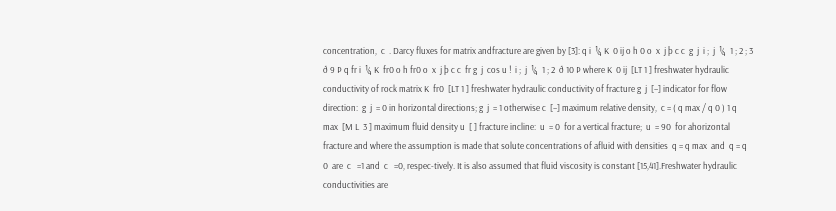concentration,  c  . Darcy fluxes for matrix andfracture are given by [3]: q i  ¼ K  0 ij o h 0 o  x  j þ c c  g  j  i ;  j  ¼  1 ; 2 ; 3  ð 9 Þ q fr i  ¼ K  fr0 o h fr0 o  x  j þ c c  fr g  j  cos u !  i ;  j  ¼  1 ; 2  ð 10 Þ where K  0 ij  [LT 1 ] freshwater hydraulic conductivity of rock matrix K  fr0  [LT 1 ] freshwater hydraulic conductivity of fracture g  j  [–] indicator for flow direction:  g  j  = 0 in horizontal directions; g  j  = 1 otherwise c  [–] maximum relative density,  c = ( q max / q 0 ) 1 q max  [M L  3 ] maximum fluid density u  [ ] fracture incline:  u  = 0  for a vertical fracture;  u  = 90  for ahorizontal fracture and where the assumption is made that solute concentrations of afluid with densities  q = q max  and  q = q 0  are  c   =1 and  c   =0, respec-tively. It is also assumed that fluid viscosity is constant [15,41].Freshwater hydraulic conductivities are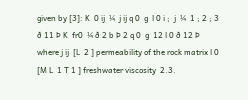given by [3]: K  0 ij  ¼  j ij q 0  g  l 0 i ;  j  ¼  1 ; 2 ; 3  ð 11 Þ K  fr0  ¼ ð 2 b Þ 2 q 0  g  12 l 0 ð 12 Þ where j ij  [L  2 ] permeability of the rock matrix l 0  [M L  1 T 1 ] freshwater viscosity  2.3.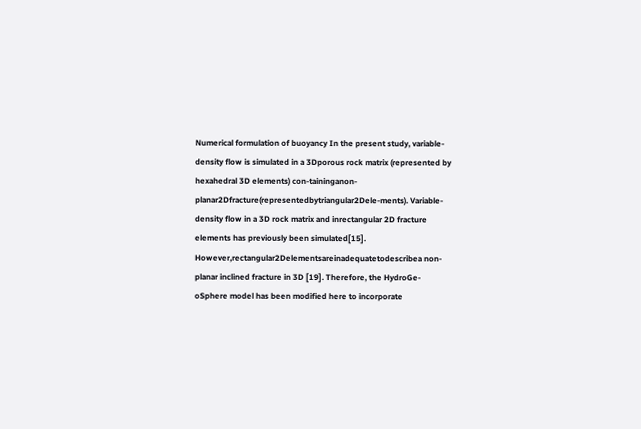Numerical formulation of buoyancy In the present study, variable-density flow is simulated in a 3Dporous rock matrix (represented by hexahedral 3D elements) con-taininganon-planar2Dfracture(representedbytriangular2Dele-ments). Variable-density flow in a 3D rock matrix and inrectangular 2D fracture elements has previously been simulated[15]. However,rectangular2Delementsareinadequatetodescribea non-planar inclined fracture in 3D [19]. Therefore, the HydroGe- oSphere model has been modified here to incorporate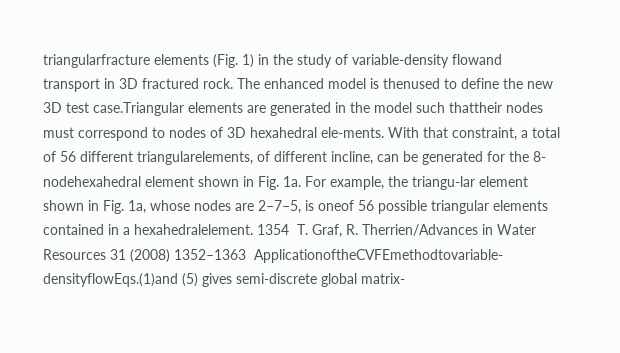triangularfracture elements (Fig. 1) in the study of variable-density flowand transport in 3D fractured rock. The enhanced model is thenused to define the new 3D test case.Triangular elements are generated in the model such thattheir nodes must correspond to nodes of 3D hexahedral ele-ments. With that constraint, a total of 56 different triangularelements, of different incline, can be generated for the 8-nodehexahedral element shown in Fig. 1a. For example, the triangu-lar element shown in Fig. 1a, whose nodes are 2–7–5, is oneof 56 possible triangular elements contained in a hexahedralelement. 1354  T. Graf, R. Therrien/Advances in Water Resources 31 (2008) 1352–1363  ApplicationoftheCVFEmethodtovariable-densityflowEqs.(1)and (5) gives semi-discrete global matrix-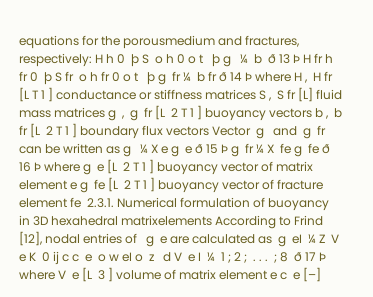equations for the porousmedium and fractures, respectively: H h 0  þ S  o h 0 o t   þ g   ¼  b  ð 13 Þ H fr h fr 0  þ S fr  o h fr 0 o t   þ g  fr ¼  b fr ð 14 Þ where H ,  H fr [L T 1 ] conductance or stiffness matrices S ,  S fr [L] fluid mass matrices g  ,  g  fr [L  2 T 1 ] buoyancy vectors b ,  b fr [L  2 T 1 ] boundary flux vectors Vector  g   and  g  fr can be written as g   ¼ X e g  e ð 15 Þ g  fr ¼ X  fe g  fe ð 16 Þ where g  e [L  2 T 1 ] buoyancy vector of matrix element e g  fe [L  2 T 1 ] buoyancy vector of fracture element fe  2.3.1. Numerical formulation of buoyancy in 3D hexahedral matrixelements According to Frind [12], nodal entries of   g  e are calculated as  g  eI  ¼ Z  V  e K  0 ij c c  e  o w eI o  z   d V  e I  ¼  1 ; 2 ;  . . .  ; 8  ð 17 Þ where V  e [L  3 ] volume of matrix element e c  e [–]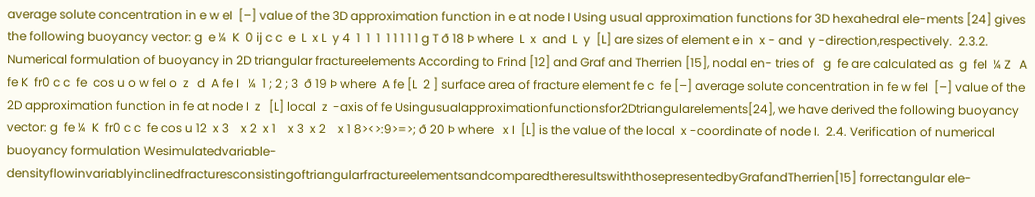average solute concentration in e w eI  [–] value of the 3D approximation function in e at node I Using usual approximation functions for 3D hexahedral ele-ments [24] gives the following buoyancy vector: g  e ¼  K  0 ij c c  e  L  x L  y 4  1  1  1  1 1 1 1 1 g T ð 18 Þ where  L  x  and  L  y  [L] are sizes of element e in  x - and  y -direction,respectively.  2.3.2. Numerical formulation of buoyancy in 2D triangular fractureelements According to Frind [12] and Graf and Therrien [15], nodal en- tries of   g  fe are calculated as  g  feI  ¼ Z   A fe K  fr0 c c  fe  cos u o w feI o  z   d  A fe I   ¼  1 ; 2 ; 3  ð 19 Þ where  A fe [L  2 ] surface area of fracture element fe c  fe [–] average solute concentration in fe w feI  [–] value of the 2D approximation function in fe at node I  z   [L] local  z  -axis of fe Usingusualapproximationfunctionsfor2Dtriangularelements[24], we have derived the following buoyancy vector: g  fe ¼  K  fr0 c c  fe cos u 12  x 3    x 2  x 1    x 3  x 2    x 1 8><>:9>=>; ð 20 Þ where   x I  [L] is the value of the local  x -coordinate of node I.  2.4. Verification of numerical buoyancy formulation Wesimulatedvariable-densityflowinvariablyinclinedfracturesconsistingoftriangularfractureelementsandcomparedtheresultswiththosepresentedbyGrafandTherrien[15] forrectangular ele-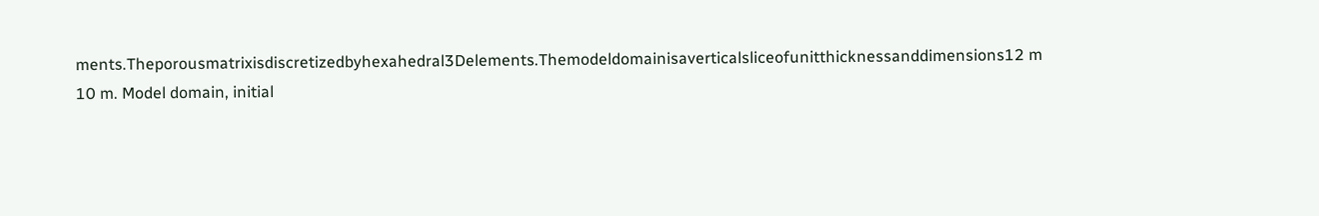ments.Theporousmatrixisdiscretizedbyhexahedral3Delements.Themodeldomainisaverticalsliceofunitthicknessanddimensions12 m 10 m. Model domain, initial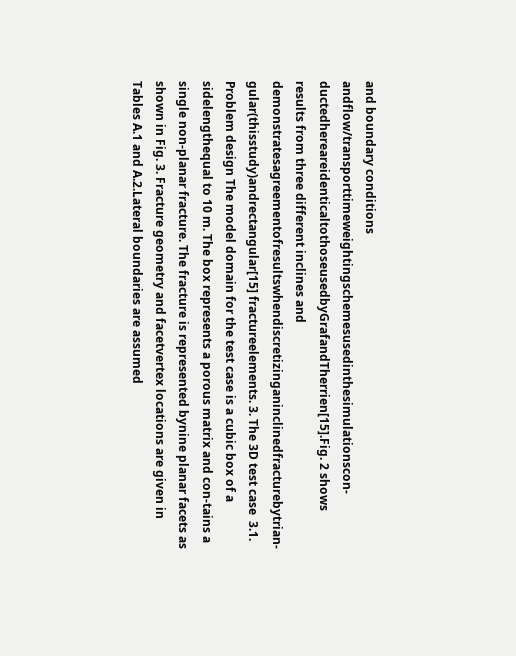and boundary conditions andflow/transporttimeweightingschemesusedinthesimulationscon-ductedhereareidenticaltothoseusedbyGrafandTherrien[15].Fig. 2 shows results from three different inclines and demonstratesagreementofresultswhendiscretizinganinclinedfracturebytrian-gular(thisstudy)andrectangular[15] fractureelements. 3. The 3D test case  3.1. Problem design The model domain for the test case is a cubic box of a sidelengthequal to 10 m. The box represents a porous matrix and con-tains a single non-planar fracture. The fracture is represented bynine planar facets as shown in Fig. 3. Fracture geometry and facetvertex locations are given in Tables A.1 and A.2.Lateral boundaries are assumed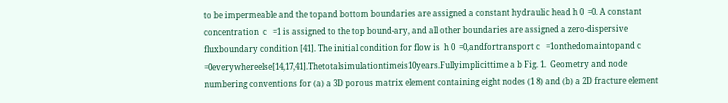to be impermeable and the topand bottom boundaries are assigned a constant hydraulic head h 0  =0. A constant concentration  c   =1 is assigned to the top bound-ary, and all other boundaries are assigned a zero-dispersive fluxboundary condition [41]. The initial condition for flow is  h 0  =0,andfortransport c   =1onthedomaintopand c   =0everywhereelse[14,17,41].Thetotalsimulationtimeis10years.Fullyimplicittime a b Fig. 1.  Geometry and node numbering conventions for (a) a 3D porous matrix element containing eight nodes (1 8) and (b) a 2D fracture element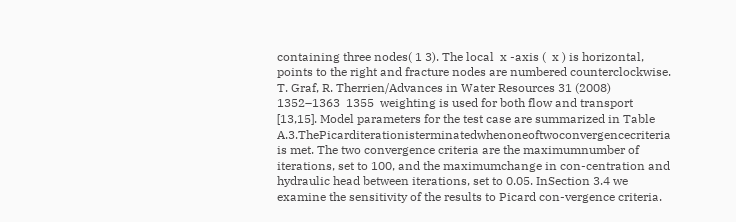containing three nodes( 1 3). The local  x -axis (  x ) is horizontal, points to the right and fracture nodes are numbered counterclockwise. T. Graf, R. Therrien/Advances in Water Resources 31 (2008) 1352–1363  1355  weighting is used for both flow and transport [13,15]. Model parameters for the test case are summarized in Table A.3.ThePicarditerationisterminatedwhenoneoftwoconvergencecriteria is met. The two convergence criteria are the maximumnumber of iterations, set to 100, and the maximumchange in con-centration and hydraulic head between iterations, set to 0.05. InSection 3.4 we examine the sensitivity of the results to Picard con-vergence criteria.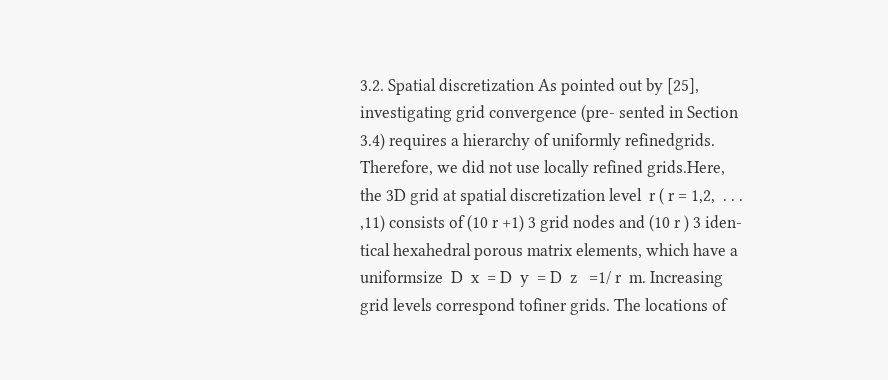3.2. Spatial discretization As pointed out by [25], investigating grid convergence (pre- sented in Section 3.4) requires a hierarchy of uniformly refinedgrids. Therefore, we did not use locally refined grids.Here, the 3D grid at spatial discretization level  r ( r = 1,2,  . . . ,11) consists of (10 r +1) 3 grid nodes and (10 r ) 3 iden-tical hexahedral porous matrix elements, which have a uniformsize  D  x  = D  y  = D  z   =1/ r  m. Increasing grid levels correspond tofiner grids. The locations of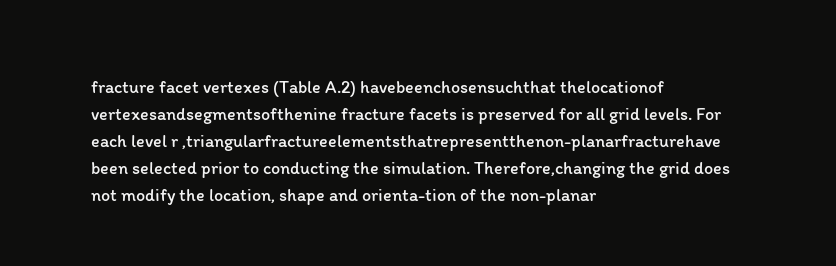fracture facet vertexes (Table A.2) havebeenchosensuchthat thelocationof vertexesandsegmentsofthenine fracture facets is preserved for all grid levels. For each level r ,triangularfractureelementsthatrepresentthenon-planarfracturehave been selected prior to conducting the simulation. Therefore,changing the grid does not modify the location, shape and orienta-tion of the non-planar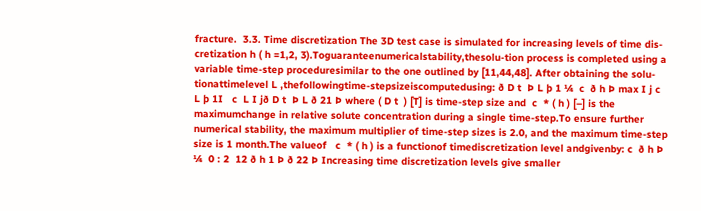fracture.  3.3. Time discretization The 3D test case is simulated for increasing levels of time dis-cretization h ( h =1,2, 3).Toguaranteenumericalstability,thesolu-tion process is completed using a variable time-step proceduresimilar to the one outlined by [11,44,48]. After obtaining the solu- tionattimelevel L ,thefollowingtime-stepsizeiscomputedusing: ð D t  Þ L þ 1 ¼  c  ð h Þ max I j c  L þ 1I   c  L I jð D t  Þ L ð 21 Þ where ( D t  ) [T] is time-step size and  c  * ( h ) [–] is the maximumchange in relative solute concentration during a single time-step.To ensure further numerical stability, the maximum multiplier of time-step sizes is 2.0, and the maximum time-step size is 1 month.The valueof   c  * ( h ) is a functionof timediscretization level andgivenby: c  ð h Þ ¼  0 : 2  12 ð h 1 Þ ð 22 Þ Increasing time discretization levels give smaller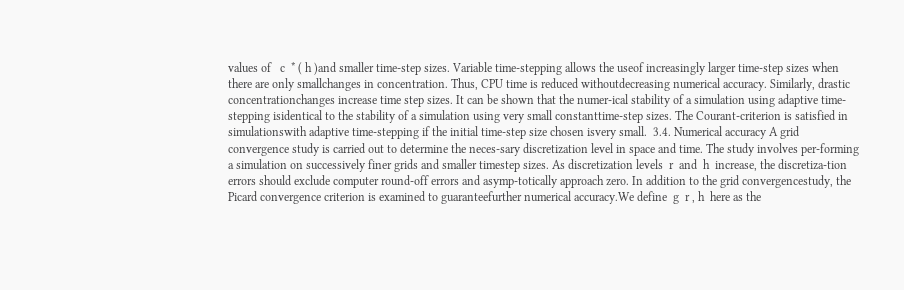values of   c  * ( h )and smaller time-step sizes. Variable time-stepping allows the useof increasingly larger time-step sizes when there are only smallchanges in concentration. Thus, CPU time is reduced withoutdecreasing numerical accuracy. Similarly, drastic concentrationchanges increase time step sizes. It can be shown that the numer-ical stability of a simulation using adaptive time-stepping isidentical to the stability of a simulation using very small constanttime-step sizes. The Courant-criterion is satisfied in simulationswith adaptive time-stepping if the initial time-step size chosen isvery small.  3.4. Numerical accuracy A grid convergence study is carried out to determine the neces-sary discretization level in space and time. The study involves per-forming a simulation on successively finer grids and smaller timestep sizes. As discretization levels  r  and  h  increase, the discretiza-tion errors should exclude computer round-off errors and asymp-totically approach zero. In addition to the grid convergencestudy, the Picard convergence criterion is examined to guaranteefurther numerical accuracy.We define  g  r , h  here as the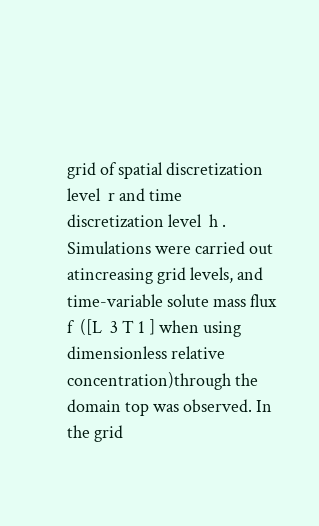grid of spatial discretization level  r and time discretization level  h . Simulations were carried out atincreasing grid levels, and time-variable solute mass flux  f  ([L  3 T 1 ] when using dimensionless relative concentration)through the domain top was observed. In the grid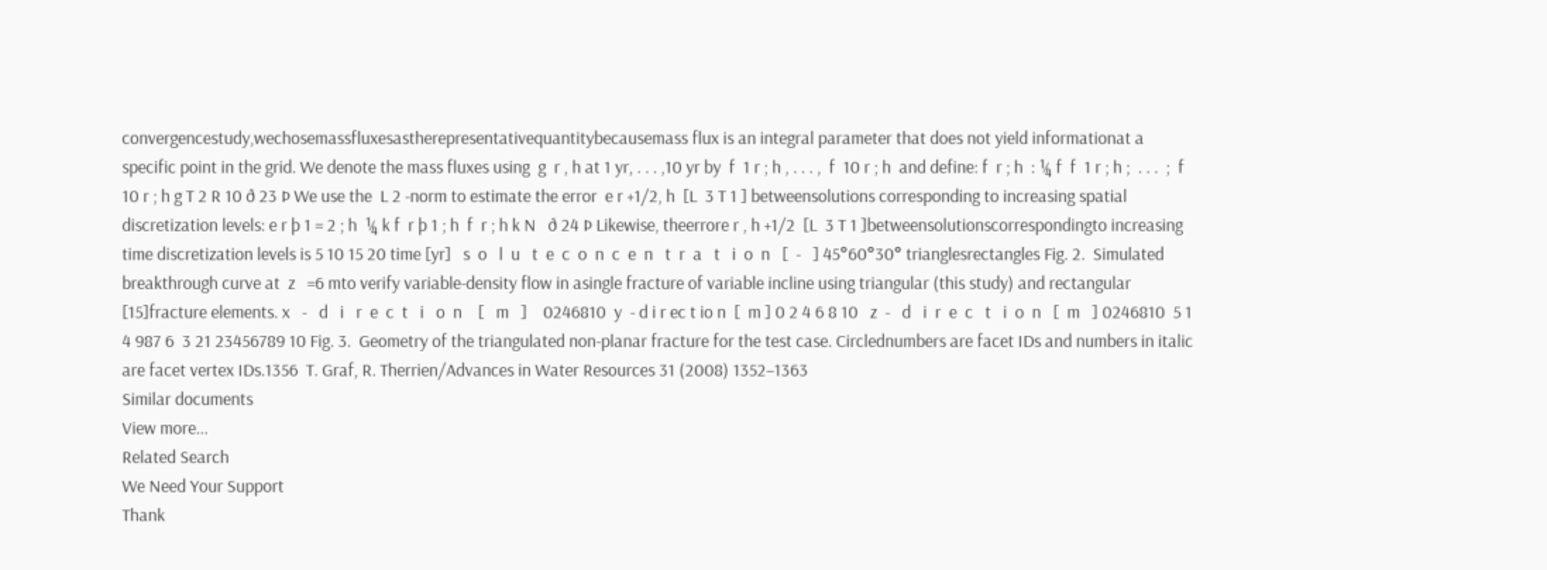convergencestudy,wechosemassfluxesastherepresentativequantitybecausemass flux is an integral parameter that does not yield informationat a specific point in the grid. We denote the mass fluxes using  g  r , h at 1 yr, . . . ,10 yr by  f  1 r ; h , . . . ,  f  10 r ; h  and define: f  r ; h  : ¼ f  f  1 r ; h ;  . . .  ;  f  10 r ; h g T 2 R 10 ð 23 Þ We use the  L 2 -norm to estimate the error  e r +1/2, h  [L  3 T 1 ] betweensolutions corresponding to increasing spatial discretization levels: e r þ 1 = 2 ; h  ¼ k f  r þ 1 ; h  f  r ; h k N   ð 24 Þ Likewise, theerrore r , h +1/2  [L  3 T 1 ]betweensolutionscorrespondingto increasing time discretization levels is 5 10 15 20 time [yr]   s  o   l  u   t  e  c  o  n  c  e  n   t  r  a   t   i  o  n   [  -   ] 45°60°30° trianglesrectangles Fig. 2.  Simulated breakthrough curve at  z   =6 mto verify variable-density flow in asingle fracture of variable incline using triangular (this study) and rectangular [15]fracture elements. x   -   d   i   r  e  c  t   i   o  n    [   m   ]    0246810  y  - d i r ec t io n  [  m ] 0 2 4 6 8 10   z  -   d   i  r  e  c   t   i  o  n   [  m   ] 0246810  5 1  4 987 6  3 21 23456789 10 Fig. 3.  Geometry of the triangulated non-planar fracture for the test case. Circlednumbers are facet IDs and numbers in italic are facet vertex IDs.1356  T. Graf, R. Therrien/Advances in Water Resources 31 (2008) 1352–1363
Similar documents
View more...
Related Search
We Need Your Support
Thank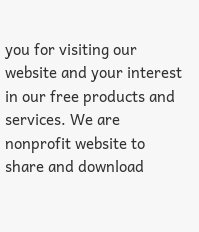you for visiting our website and your interest in our free products and services. We are nonprofit website to share and download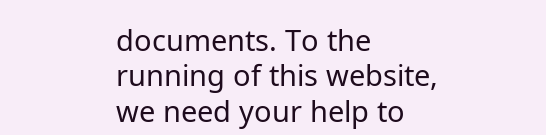documents. To the running of this website, we need your help to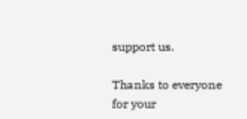support us.

Thanks to everyone for your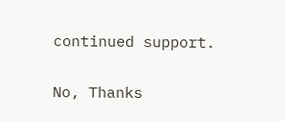continued support.

No, Thanks